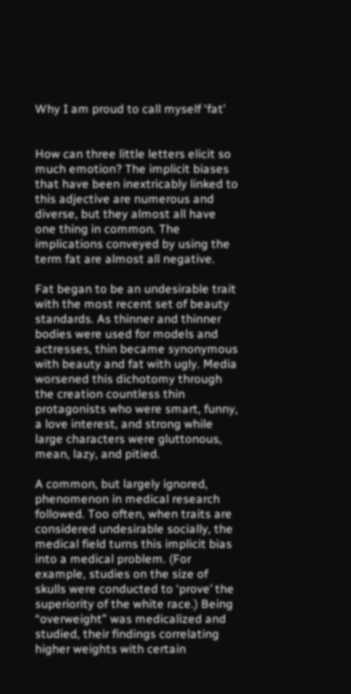Why I am proud to call myself ‘fat’


How can three little letters elicit so much emotion? The implicit biases that have been inextricably linked to this adjective are numerous and diverse, but they almost all have one thing in common. The implications conveyed by using the term fat are almost all negative.

Fat began to be an undesirable trait with the most recent set of beauty standards. As thinner and thinner bodies were used for models and actresses, thin became synonymous with beauty and fat with ugly. Media worsened this dichotomy through the creation countless thin protagonists who were smart, funny, a love interest, and strong while large characters were gluttonous, mean, lazy, and pitied.

A common, but largely ignored, phenomenon in medical research followed. Too often, when traits are considered undesirable socially, the medical field turns this implicit bias into a medical problem. (For example, studies on the size of skulls were conducted to ‘prove’ the superiority of the white race.) Being “overweight” was medicalized and studied, their findings correlating higher weights with certain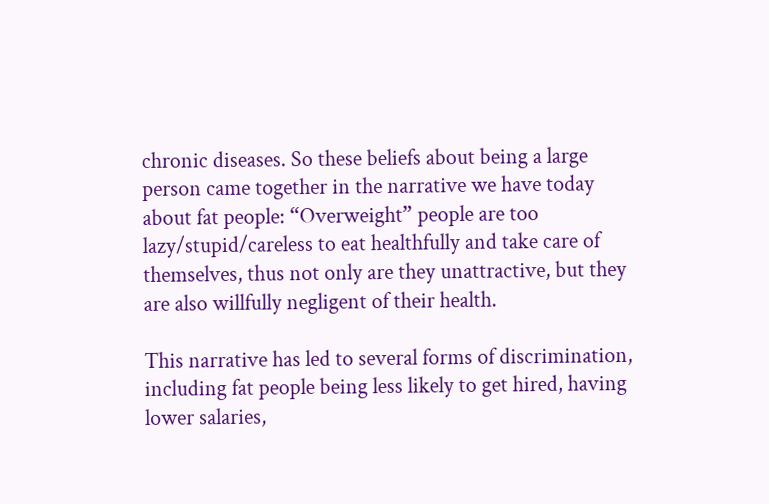chronic diseases. So these beliefs about being a large person came together in the narrative we have today about fat people: “Overweight” people are too lazy/stupid/careless to eat healthfully and take care of themselves, thus not only are they unattractive, but they are also willfully negligent of their health.

This narrative has led to several forms of discrimination, including fat people being less likely to get hired, having lower salaries,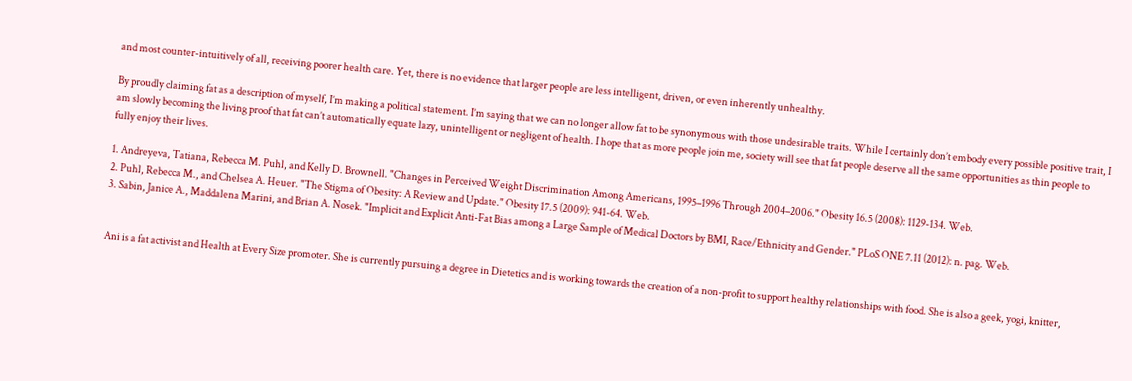and most counter-intuitively of all, receiving poorer health care. Yet, there is no evidence that larger people are less intelligent, driven, or even inherently unhealthy.

By proudly claiming fat as a description of myself, I’m making a political statement. I’m saying that we can no longer allow fat to be synonymous with those undesirable traits. While I certainly don’t embody every possible positive trait, I am slowly becoming the living proof that fat can’t automatically equate lazy, unintelligent or negligent of health. I hope that as more people join me, society will see that fat people deserve all the same opportunities as thin people to fully enjoy their lives.

1. Andreyeva, Tatiana, Rebecca M. Puhl, and Kelly D. Brownell. "Changes in Perceived Weight Discrimination Among Americans, 1995–1996 Through 2004–2006." Obesity 16.5 (2008): 1129-134. Web.
2. Puhl, Rebecca M., and Chelsea A. Heuer. "The Stigma of Obesity: A Review and Update." Obesity 17.5 (2009): 941-64. Web.
3. Sabin, Janice A., Maddalena Marini, and Brian A. Nosek. "Implicit and Explicit Anti-Fat Bias among a Large Sample of Medical Doctors by BMI, Race/Ethnicity and Gender." PLoS ONE 7.11 (2012): n. pag. Web.


Ani is a fat activist and Health at Every Size promoter. She is currently pursuing a degree in Dietetics and is working towards the creation of a non-profit to support healthy relationships with food. She is also a geek, yogi, knitter,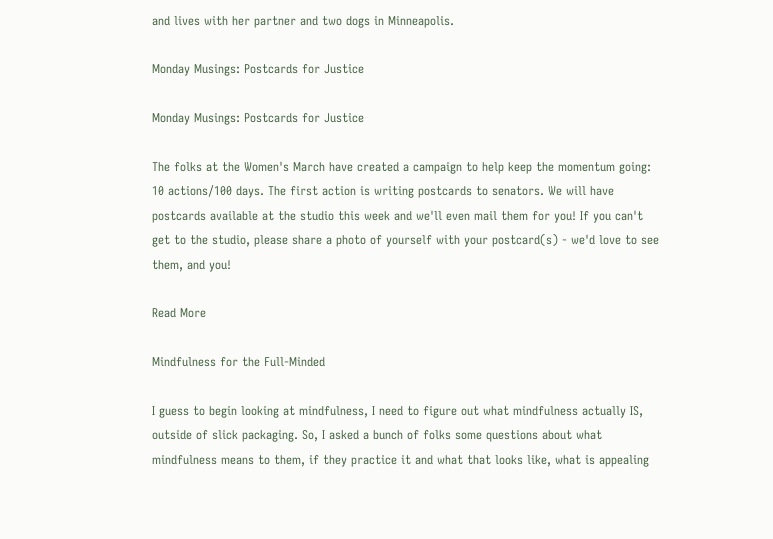and lives with her partner and two dogs in Minneapolis.

Monday Musings: Postcards for Justice

Monday Musings: Postcards for Justice

The folks at the Women's March have created a campaign to help keep the momentum going: 10 actions/100 days. The first action is writing postcards to senators. We will have postcards available at the studio this week and we'll even mail them for you! If you can't get to the studio, please share a photo of yourself with your postcard(s) - we'd love to see them, and you!

Read More

Mindfulness for the Full-Minded

I guess to begin looking at mindfulness, I need to figure out what mindfulness actually IS, outside of slick packaging. So, I asked a bunch of folks some questions about what mindfulness means to them, if they practice it and what that looks like, what is appealing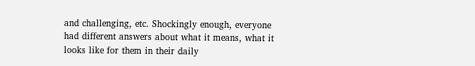and challenging, etc. Shockingly enough, everyone had different answers about what it means, what it looks like for them in their daily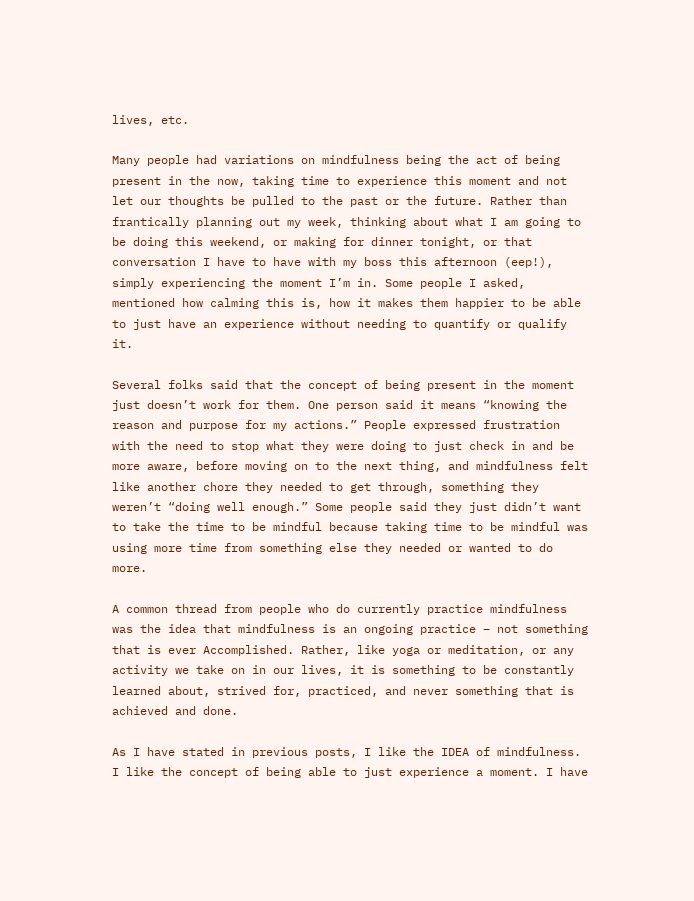lives, etc.

Many people had variations on mindfulness being the act of being present in the now, taking time to experience this moment and not let our thoughts be pulled to the past or the future. Rather than frantically planning out my week, thinking about what I am going to be doing this weekend, or making for dinner tonight, or that conversation I have to have with my boss this afternoon (eep!), simply experiencing the moment I’m in. Some people I asked, mentioned how calming this is, how it makes them happier to be able to just have an experience without needing to quantify or qualify it.

Several folks said that the concept of being present in the moment just doesn’t work for them. One person said it means “knowing the reason and purpose for my actions.” People expressed frustration with the need to stop what they were doing to just check in and be more aware, before moving on to the next thing, and mindfulness felt like another chore they needed to get through, something they weren’t “doing well enough.” Some people said they just didn’t want to take the time to be mindful because taking time to be mindful was using more time from something else they needed or wanted to do more.

A common thread from people who do currently practice mindfulness was the idea that mindfulness is an ongoing practice – not something that is ever Accomplished. Rather, like yoga or meditation, or any activity we take on in our lives, it is something to be constantly learned about, strived for, practiced, and never something that is achieved and done.

As I have stated in previous posts, I like the IDEA of mindfulness. I like the concept of being able to just experience a moment. I have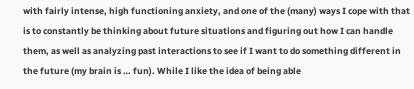with fairly intense, high functioning anxiety, and one of the (many) ways I cope with that is to constantly be thinking about future situations and figuring out how I can handle them, as well as analyzing past interactions to see if I want to do something different in the future (my brain is … fun). While I like the idea of being able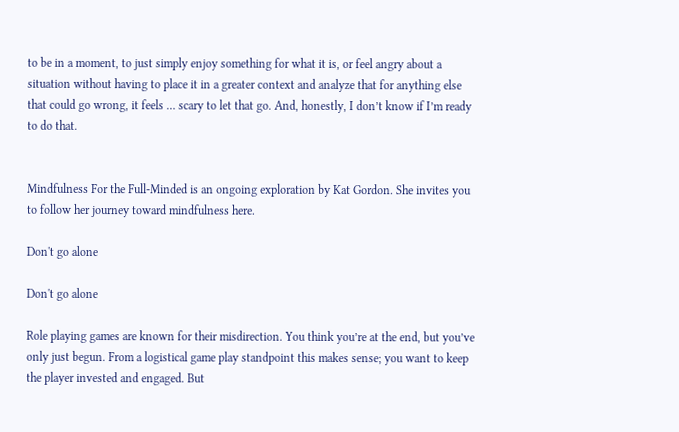to be in a moment, to just simply enjoy something for what it is, or feel angry about a situation without having to place it in a greater context and analyze that for anything else that could go wrong, it feels … scary to let that go. And, honestly, I don’t know if I’m ready to do that.


Mindfulness For the Full-Minded is an ongoing exploration by Kat Gordon. She invites you to follow her journey toward mindfulness here.

Don't go alone

Don't go alone

Role playing games are known for their misdirection. You think you’re at the end, but you’ve only just begun. From a logistical game play standpoint this makes sense; you want to keep the player invested and engaged. But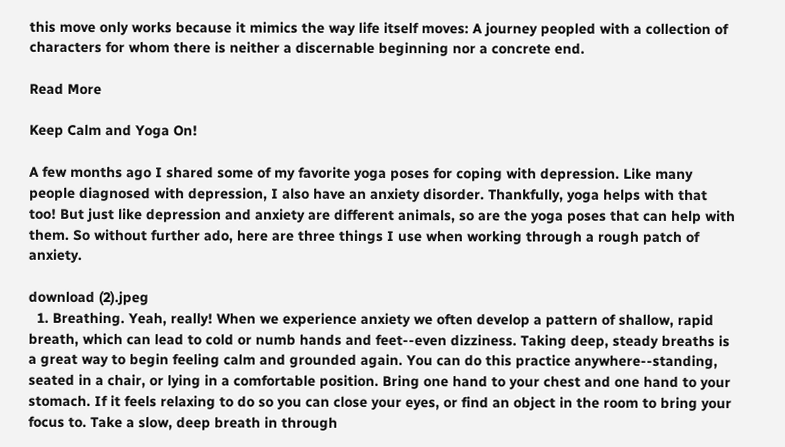this move only works because it mimics the way life itself moves: A journey peopled with a collection of characters for whom there is neither a discernable beginning nor a concrete end.

Read More

Keep Calm and Yoga On!

A few months ago I shared some of my favorite yoga poses for coping with depression. Like many people diagnosed with depression, I also have an anxiety disorder. Thankfully, yoga helps with that too! But just like depression and anxiety are different animals, so are the yoga poses that can help with them. So without further ado, here are three things I use when working through a rough patch of anxiety.

download (2).jpeg
  1. Breathing. Yeah, really! When we experience anxiety we often develop a pattern of shallow, rapid breath, which can lead to cold or numb hands and feet--even dizziness. Taking deep, steady breaths is a great way to begin feeling calm and grounded again. You can do this practice anywhere--standing, seated in a chair, or lying in a comfortable position. Bring one hand to your chest and one hand to your stomach. If it feels relaxing to do so you can close your eyes, or find an object in the room to bring your focus to. Take a slow, deep breath in through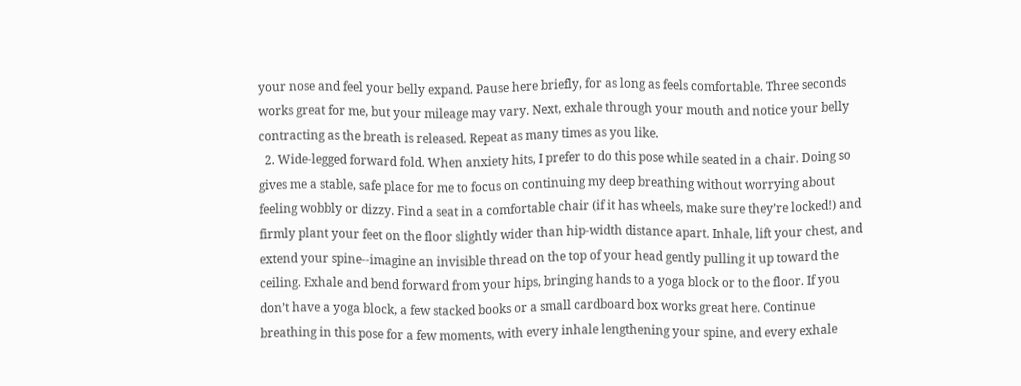your nose and feel your belly expand. Pause here briefly, for as long as feels comfortable. Three seconds works great for me, but your mileage may vary. Next, exhale through your mouth and notice your belly contracting as the breath is released. Repeat as many times as you like.
  2. Wide-legged forward fold. When anxiety hits, I prefer to do this pose while seated in a chair. Doing so gives me a stable, safe place for me to focus on continuing my deep breathing without worrying about feeling wobbly or dizzy. Find a seat in a comfortable chair (if it has wheels, make sure they’re locked!) and firmly plant your feet on the floor slightly wider than hip-width distance apart. Inhale, lift your chest, and extend your spine--imagine an invisible thread on the top of your head gently pulling it up toward the ceiling. Exhale and bend forward from your hips, bringing hands to a yoga block or to the floor. If you don’t have a yoga block, a few stacked books or a small cardboard box works great here. Continue breathing in this pose for a few moments, with every inhale lengthening your spine, and every exhale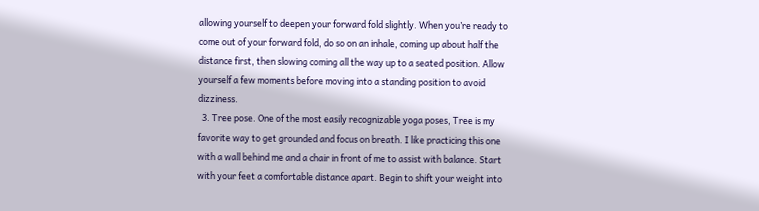allowing yourself to deepen your forward fold slightly. When you’re ready to come out of your forward fold, do so on an inhale, coming up about half the distance first, then slowing coming all the way up to a seated position. Allow yourself a few moments before moving into a standing position to avoid dizziness.
  3. Tree pose. One of the most easily recognizable yoga poses, Tree is my favorite way to get grounded and focus on breath. I like practicing this one with a wall behind me and a chair in front of me to assist with balance. Start with your feet a comfortable distance apart. Begin to shift your weight into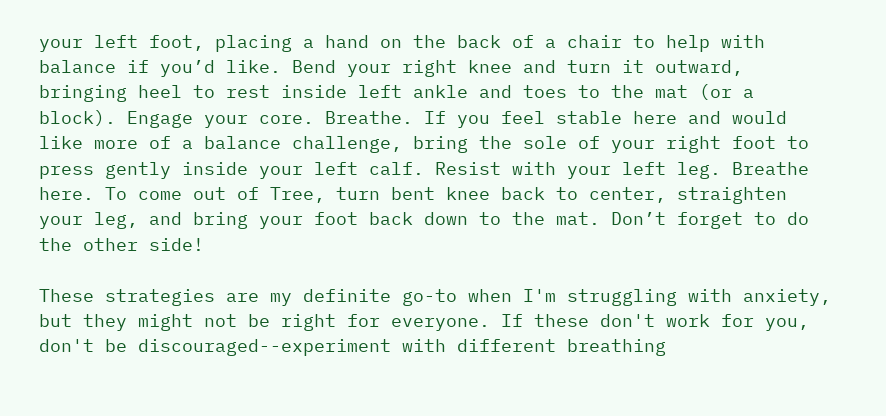your left foot, placing a hand on the back of a chair to help with balance if you’d like. Bend your right knee and turn it outward, bringing heel to rest inside left ankle and toes to the mat (or a block). Engage your core. Breathe. If you feel stable here and would like more of a balance challenge, bring the sole of your right foot to press gently inside your left calf. Resist with your left leg. Breathe here. To come out of Tree, turn bent knee back to center, straighten your leg, and bring your foot back down to the mat. Don’t forget to do the other side!

These strategies are my definite go-to when I'm struggling with anxiety, but they might not be right for everyone. If these don't work for you, don't be discouraged--experiment with different breathing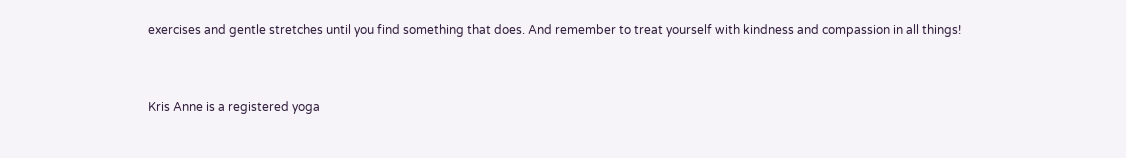exercises and gentle stretches until you find something that does. And remember to treat yourself with kindness and compassion in all things!


Kris Anne is a registered yoga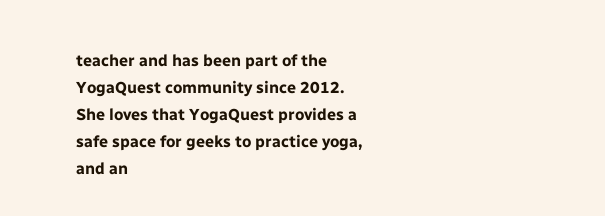teacher and has been part of the YogaQuest community since 2012. She loves that YogaQuest provides a safe space for geeks to practice yoga, and an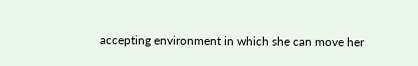accepting environment in which she can move her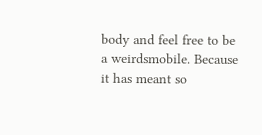body and feel free to be a weirdsmobile. Because it has meant so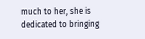much to her, she is dedicated to bringing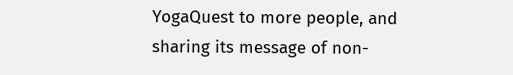YogaQuest to more people, and sharing its message of non-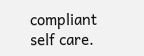compliant self care.